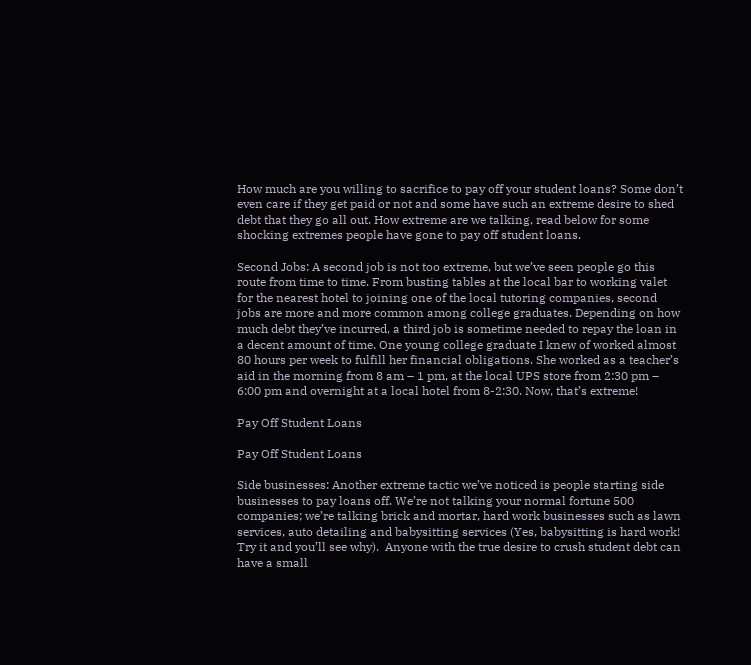How much are you willing to sacrifice to pay off your student loans? Some don’t even care if they get paid or not and some have such an extreme desire to shed debt that they go all out. How extreme are we talking, read below for some shocking extremes people have gone to pay off student loans.

Second Jobs: A second job is not too extreme, but we’ve seen people go this route from time to time. From busting tables at the local bar to working valet for the nearest hotel to joining one of the local tutoring companies, second jobs are more and more common among college graduates. Depending on how much debt they’ve incurred, a third job is sometime needed to repay the loan in a decent amount of time. One young college graduate I knew of worked almost 80 hours per week to fulfill her financial obligations. She worked as a teacher’s aid in the morning from 8 am – 1 pm, at the local UPS store from 2:30 pm – 6:00 pm and overnight at a local hotel from 8-2:30. Now, that’s extreme!

Pay Off Student Loans

Pay Off Student Loans

Side businesses: Another extreme tactic we’ve noticed is people starting side businesses to pay loans off. We’re not talking your normal fortune 500 companies; we’re talking brick and mortar, hard work businesses such as lawn services, auto detailing and babysitting services (Yes, babysitting is hard work! Try it and you’ll see why).  Anyone with the true desire to crush student debt can have a small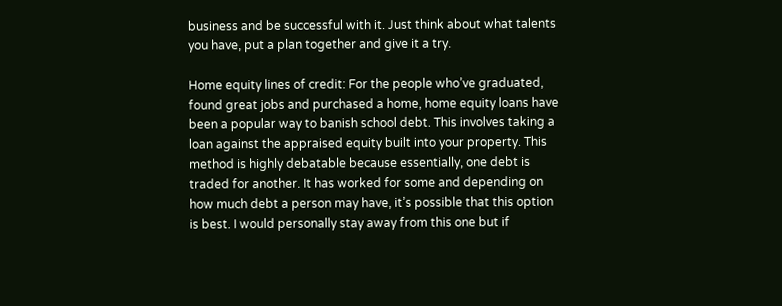business and be successful with it. Just think about what talents you have, put a plan together and give it a try.

Home equity lines of credit: For the people who’ve graduated, found great jobs and purchased a home, home equity loans have been a popular way to banish school debt. This involves taking a loan against the appraised equity built into your property. This method is highly debatable because essentially, one debt is traded for another. It has worked for some and depending on how much debt a person may have, it’s possible that this option is best. I would personally stay away from this one but if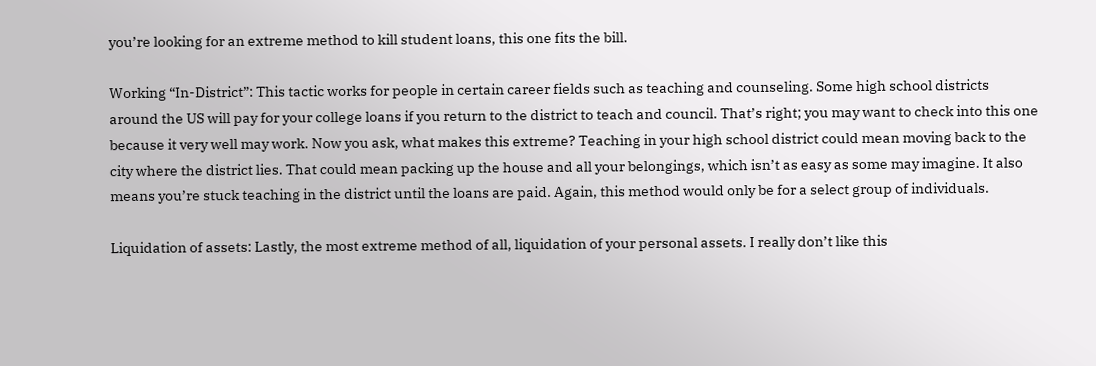you’re looking for an extreme method to kill student loans, this one fits the bill.

Working “In-District”: This tactic works for people in certain career fields such as teaching and counseling. Some high school districts around the US will pay for your college loans if you return to the district to teach and council. That’s right; you may want to check into this one because it very well may work. Now you ask, what makes this extreme? Teaching in your high school district could mean moving back to the city where the district lies. That could mean packing up the house and all your belongings, which isn’t as easy as some may imagine. It also means you’re stuck teaching in the district until the loans are paid. Again, this method would only be for a select group of individuals.

Liquidation of assets: Lastly, the most extreme method of all, liquidation of your personal assets. I really don’t like this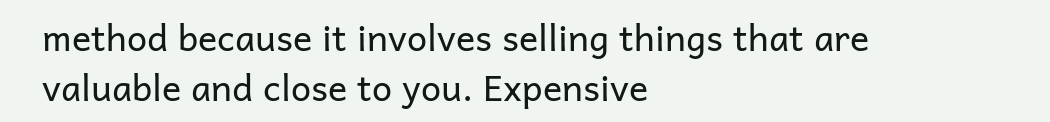method because it involves selling things that are valuable and close to you. Expensive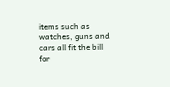items such as watches, guns and cars all fit the bill for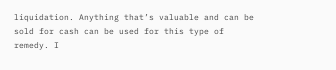liquidation. Anything that’s valuable and can be sold for cash can be used for this type of remedy. I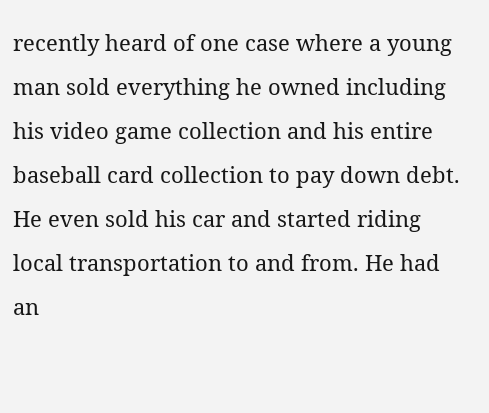recently heard of one case where a young man sold everything he owned including his video game collection and his entire baseball card collection to pay down debt. He even sold his car and started riding local transportation to and from. He had an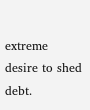extreme desire to shed debt.